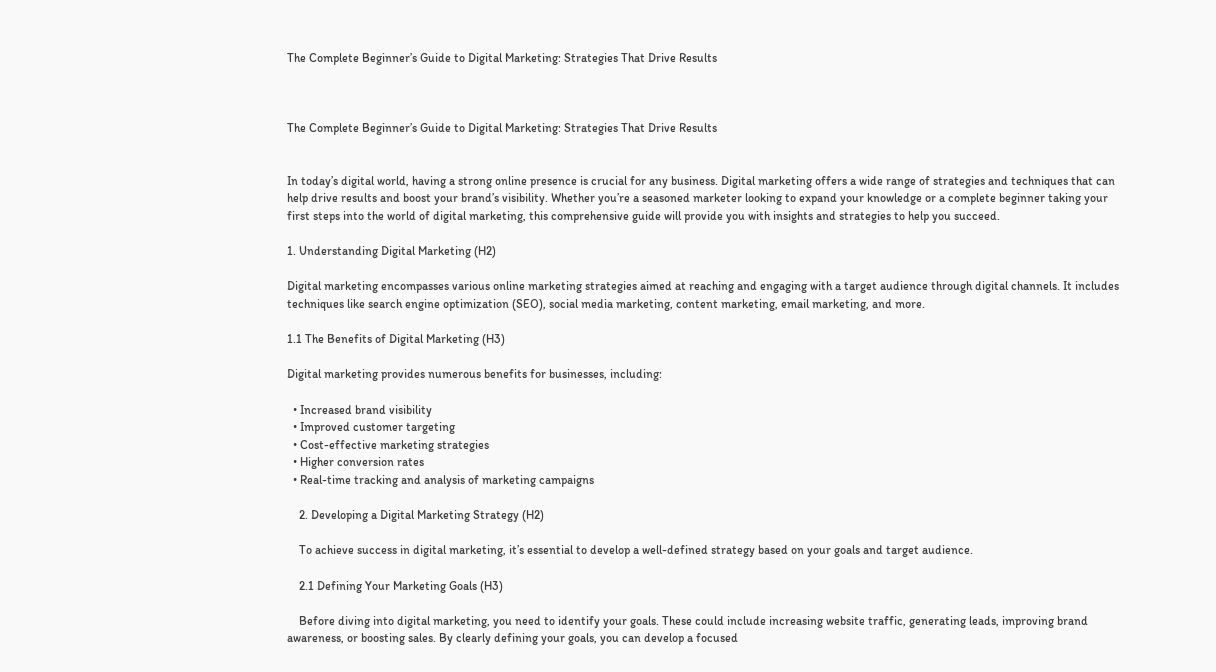The Complete Beginner’s Guide to Digital Marketing: Strategies That Drive Results



The Complete Beginner’s Guide to Digital Marketing: Strategies That Drive Results


In today’s digital world, having a strong online presence is crucial for any business. Digital marketing offers a wide range of strategies and techniques that can help drive results and boost your brand’s visibility. Whether you’re a seasoned marketer looking to expand your knowledge or a complete beginner taking your first steps into the world of digital marketing, this comprehensive guide will provide you with insights and strategies to help you succeed.

1. Understanding Digital Marketing (H2)

Digital marketing encompasses various online marketing strategies aimed at reaching and engaging with a target audience through digital channels. It includes techniques like search engine optimization (SEO), social media marketing, content marketing, email marketing, and more.

1.1 The Benefits of Digital Marketing (H3)

Digital marketing provides numerous benefits for businesses, including:

  • Increased brand visibility
  • Improved customer targeting
  • Cost-effective marketing strategies
  • Higher conversion rates
  • Real-time tracking and analysis of marketing campaigns

    2. Developing a Digital Marketing Strategy (H2)

    To achieve success in digital marketing, it’s essential to develop a well-defined strategy based on your goals and target audience.

    2.1 Defining Your Marketing Goals (H3)

    Before diving into digital marketing, you need to identify your goals. These could include increasing website traffic, generating leads, improving brand awareness, or boosting sales. By clearly defining your goals, you can develop a focused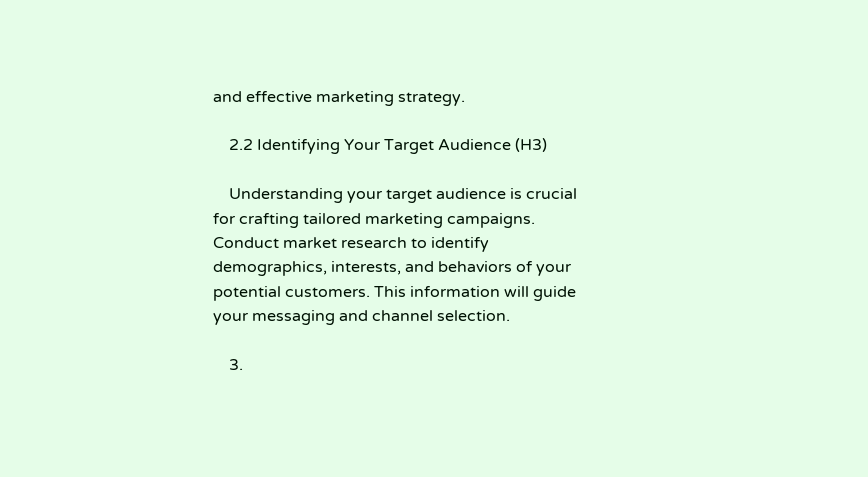and effective marketing strategy.

    2.2 Identifying Your Target Audience (H3)

    Understanding your target audience is crucial for crafting tailored marketing campaigns. Conduct market research to identify demographics, interests, and behaviors of your potential customers. This information will guide your messaging and channel selection.

    3.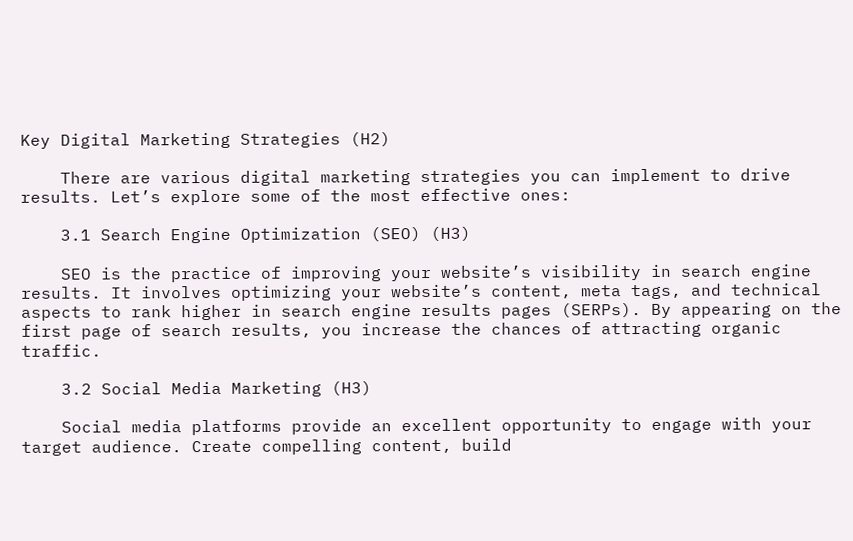Key Digital Marketing Strategies (H2)

    There are various digital marketing strategies you can implement to drive results. Let’s explore some of the most effective ones:

    3.1 Search Engine Optimization (SEO) (H3)

    SEO is the practice of improving your website’s visibility in search engine results. It involves optimizing your website’s content, meta tags, and technical aspects to rank higher in search engine results pages (SERPs). By appearing on the first page of search results, you increase the chances of attracting organic traffic.

    3.2 Social Media Marketing (H3)

    Social media platforms provide an excellent opportunity to engage with your target audience. Create compelling content, build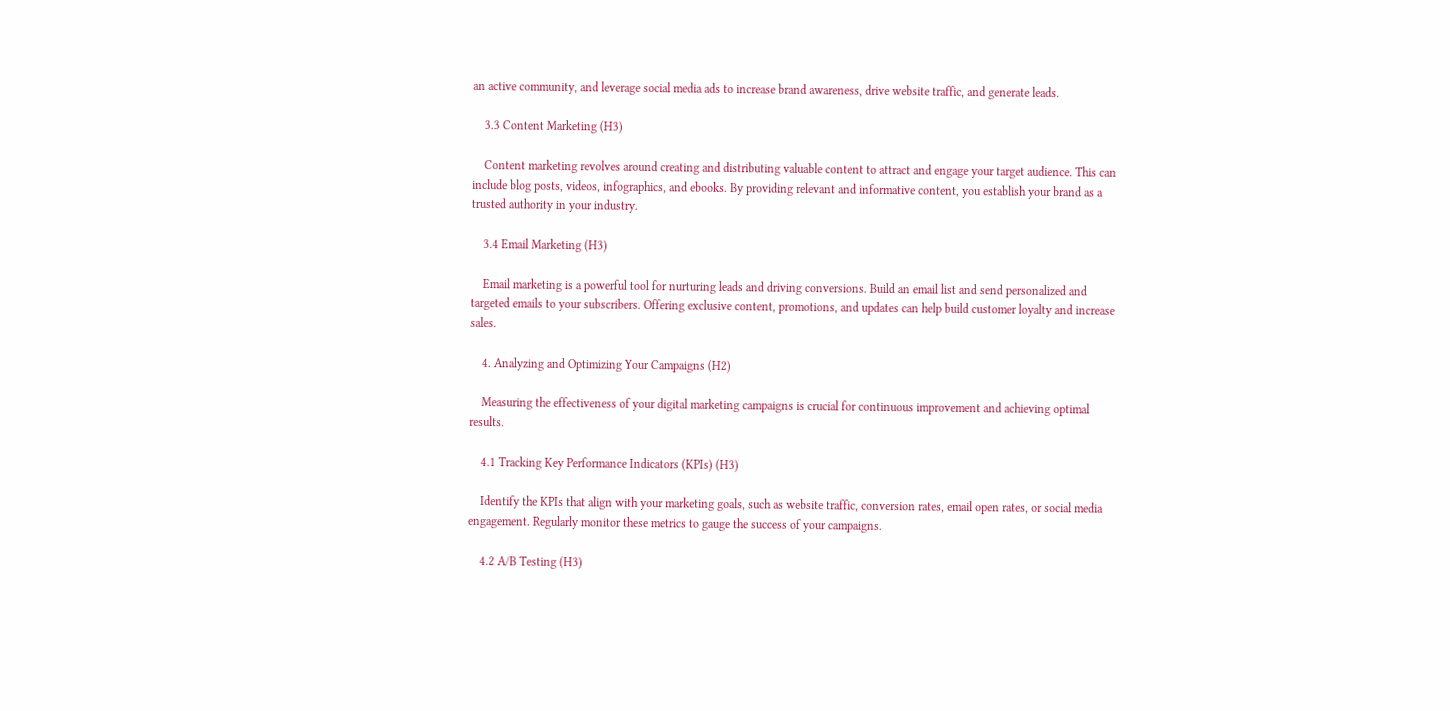an active community, and leverage social media ads to increase brand awareness, drive website traffic, and generate leads.

    3.3 Content Marketing (H3)

    Content marketing revolves around creating and distributing valuable content to attract and engage your target audience. This can include blog posts, videos, infographics, and ebooks. By providing relevant and informative content, you establish your brand as a trusted authority in your industry.

    3.4 Email Marketing (H3)

    Email marketing is a powerful tool for nurturing leads and driving conversions. Build an email list and send personalized and targeted emails to your subscribers. Offering exclusive content, promotions, and updates can help build customer loyalty and increase sales.

    4. Analyzing and Optimizing Your Campaigns (H2)

    Measuring the effectiveness of your digital marketing campaigns is crucial for continuous improvement and achieving optimal results.

    4.1 Tracking Key Performance Indicators (KPIs) (H3)

    Identify the KPIs that align with your marketing goals, such as website traffic, conversion rates, email open rates, or social media engagement. Regularly monitor these metrics to gauge the success of your campaigns.

    4.2 A/B Testing (H3)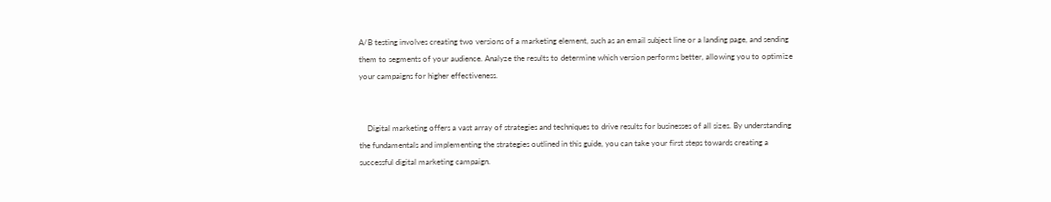A/B testing involves creating two versions of a marketing element, such as an email subject line or a landing page, and sending them to segments of your audience. Analyze the results to determine which version performs better, allowing you to optimize your campaigns for higher effectiveness.


    Digital marketing offers a vast array of strategies and techniques to drive results for businesses of all sizes. By understanding the fundamentals and implementing the strategies outlined in this guide, you can take your first steps towards creating a successful digital marketing campaign.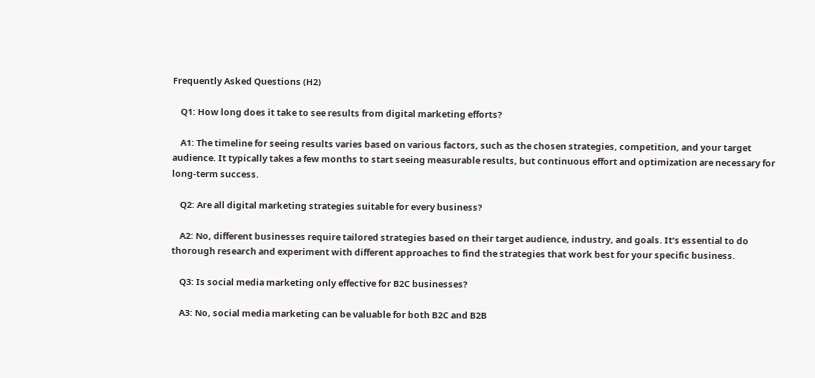Frequently Asked Questions (H2)

    Q1: How long does it take to see results from digital marketing efforts?

    A1: The timeline for seeing results varies based on various factors, such as the chosen strategies, competition, and your target audience. It typically takes a few months to start seeing measurable results, but continuous effort and optimization are necessary for long-term success.

    Q2: Are all digital marketing strategies suitable for every business?

    A2: No, different businesses require tailored strategies based on their target audience, industry, and goals. It’s essential to do thorough research and experiment with different approaches to find the strategies that work best for your specific business.

    Q3: Is social media marketing only effective for B2C businesses?

    A3: No, social media marketing can be valuable for both B2C and B2B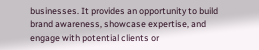businesses. It provides an opportunity to build brand awareness, showcase expertise, and engage with potential clients or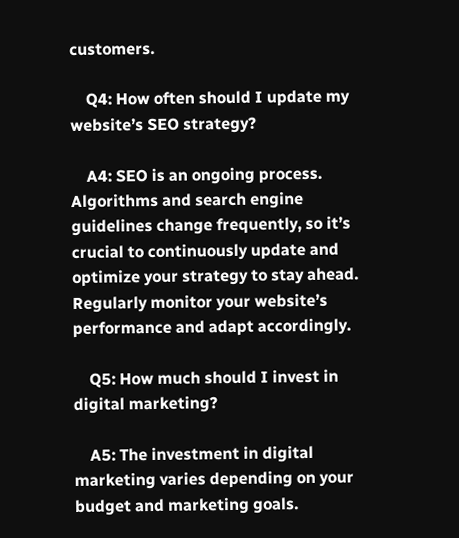customers.

    Q4: How often should I update my website’s SEO strategy?

    A4: SEO is an ongoing process. Algorithms and search engine guidelines change frequently, so it’s crucial to continuously update and optimize your strategy to stay ahead. Regularly monitor your website’s performance and adapt accordingly.

    Q5: How much should I invest in digital marketing?

    A5: The investment in digital marketing varies depending on your budget and marketing goals.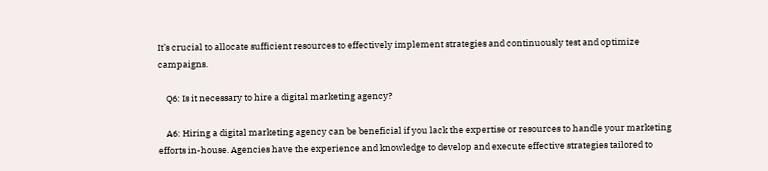It’s crucial to allocate sufficient resources to effectively implement strategies and continuously test and optimize campaigns.

    Q6: Is it necessary to hire a digital marketing agency?

    A6: Hiring a digital marketing agency can be beneficial if you lack the expertise or resources to handle your marketing efforts in-house. Agencies have the experience and knowledge to develop and execute effective strategies tailored to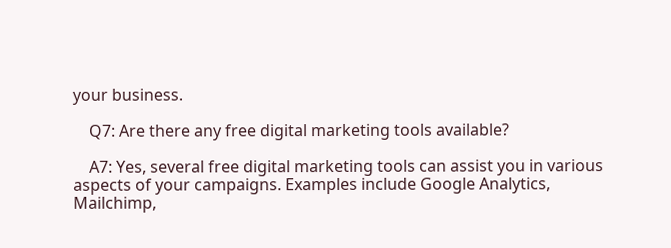your business.

    Q7: Are there any free digital marketing tools available?

    A7: Yes, several free digital marketing tools can assist you in various aspects of your campaigns. Examples include Google Analytics, Mailchimp,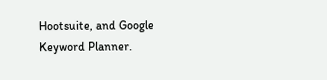Hootsuite, and Google Keyword Planner.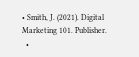• Smith, J. (2021). Digital Marketing 101. Publisher.
  •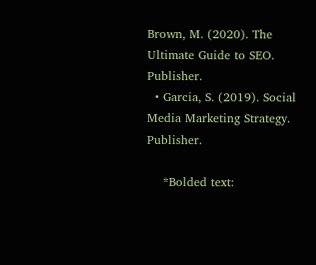Brown, M. (2020). The Ultimate Guide to SEO. Publisher.
  • Garcia, S. (2019). Social Media Marketing Strategy. Publisher.

    *Bolded text: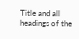Title and all headings of the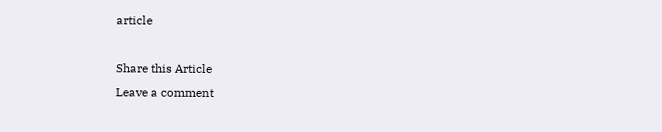article

Share this Article
Leave a comment